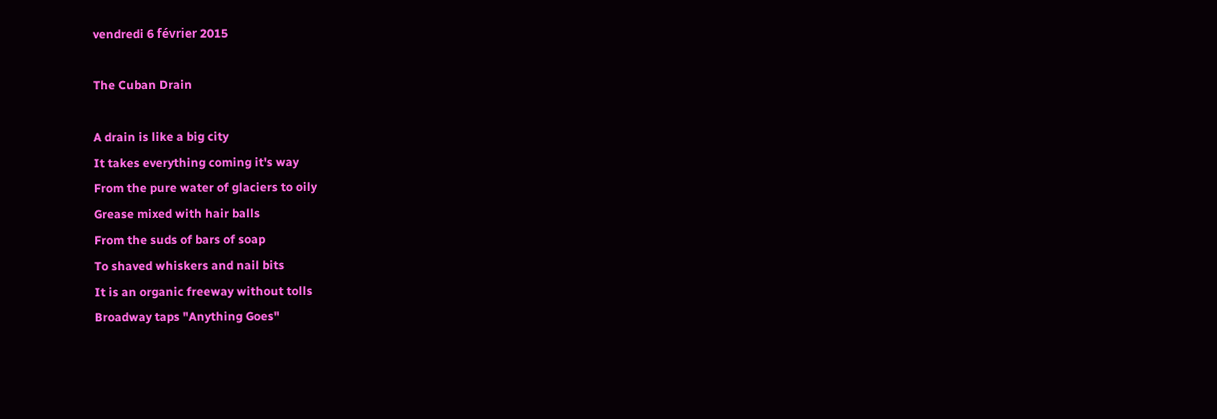vendredi 6 février 2015

The Cuban Drain

A drain is like a big city
It takes everything coming it's way
From the pure water of glaciers to oily
Grease mixed with hair balls
From the suds of bars of soap
To shaved whiskers and nail bits
It is an organic freeway without tolls
Broadway taps "Anything Goes"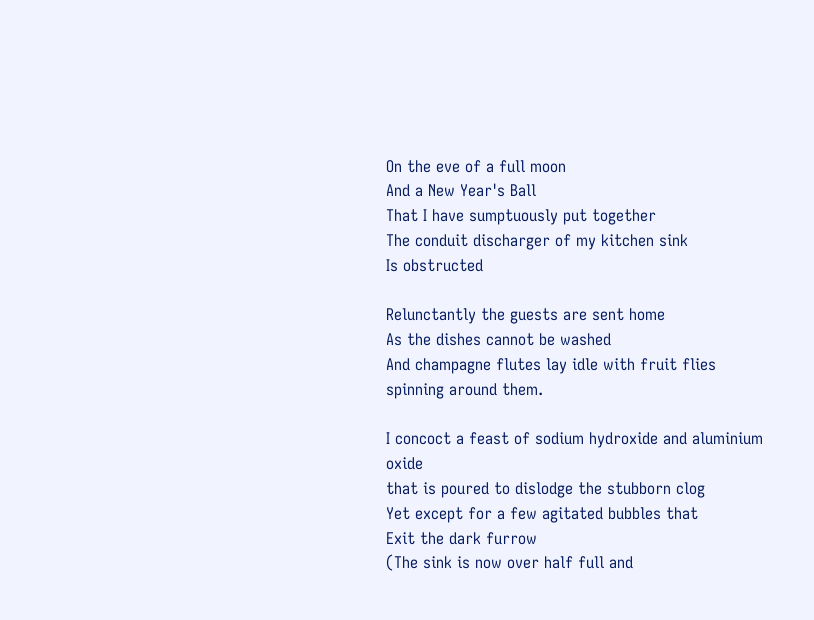On the eve of a full moon
And a New Year's Ball
That I have sumptuously put together
The conduit discharger of my kitchen sink
Is obstructed

Relunctantly the guests are sent home
As the dishes cannot be washed
And champagne flutes lay idle with fruit flies spinning around them.

I concoct a feast of sodium hydroxide and aluminium oxide
that is poured to dislodge the stubborn clog
Yet except for a few agitated bubbles that
Exit the dark furrow
(The sink is now over half full and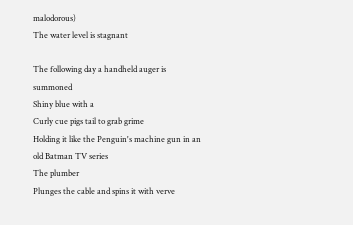malodorous)
The water level is stagnant

The following day a handheld auger is summoned
Shiny blue with a
Curly cue pigs tail to grab grime
Holding it like the Penguin's machine gun in an old Batman TV series
The plumber
Plunges the cable and spins it with verve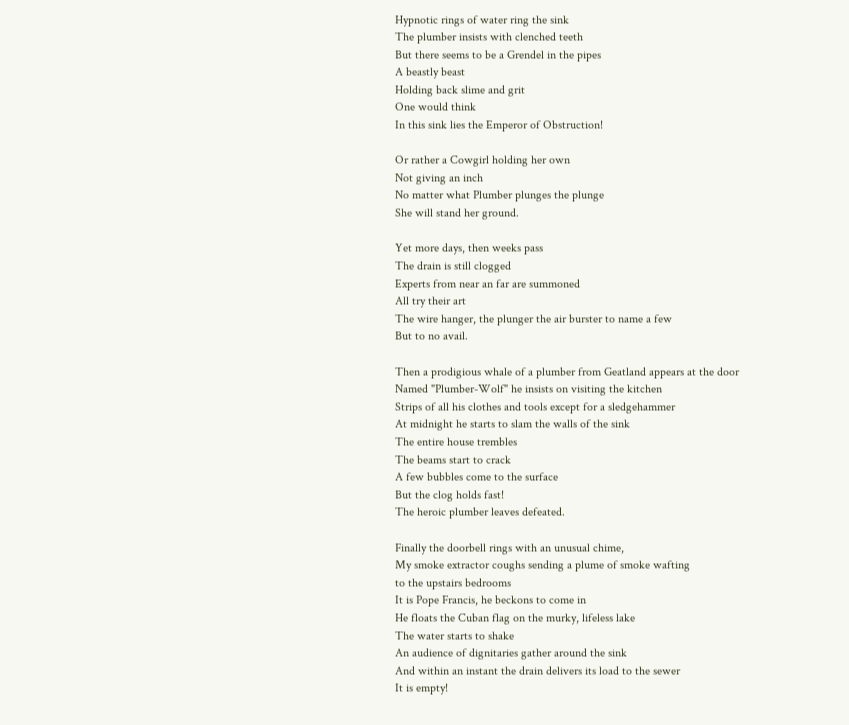Hypnotic rings of water ring the sink
The plumber insists with clenched teeth
But there seems to be a Grendel in the pipes
A beastly beast
Holding back slime and grit
One would think
In this sink lies the Emperor of Obstruction!

Or rather a Cowgirl holding her own
Not giving an inch
No matter what Plumber plunges the plunge
She will stand her ground.

Yet more days, then weeks pass
The drain is still clogged
Experts from near an far are summoned
All try their art
The wire hanger, the plunger the air burster to name a few
But to no avail.

Then a prodigious whale of a plumber from Geatland appears at the door
Named "Plumber-Wolf" he insists on visiting the kitchen
Strips of all his clothes and tools except for a sledgehammer
At midnight he starts to slam the walls of the sink
The entire house trembles
The beams start to crack
A few bubbles come to the surface
But the clog holds fast!
The heroic plumber leaves defeated.

Finally the doorbell rings with an unusual chime,
My smoke extractor coughs sending a plume of smoke wafting
to the upstairs bedrooms
It is Pope Francis, he beckons to come in
He floats the Cuban flag on the murky, lifeless lake
The water starts to shake
An audience of dignitaries gather around the sink
And within an instant the drain delivers its load to the sewer
It is empty!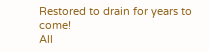Restored to drain for years to come!
All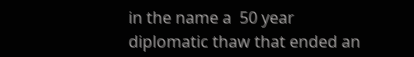in the name a  50 year diplomatic thaw that ended an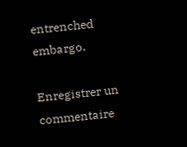entrenched embargo.

Enregistrer un commentaire